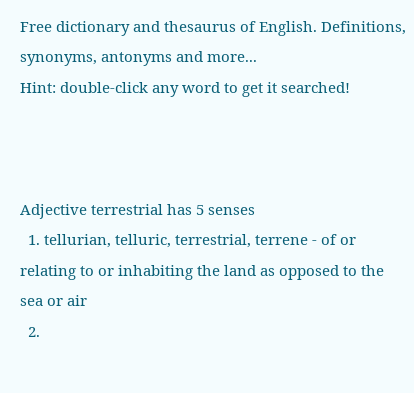Free dictionary and thesaurus of English. Definitions, synonyms, antonyms and more...
Hint: double-click any word to get it searched!



Adjective terrestrial has 5 senses
  1. tellurian, telluric, terrestrial, terrene - of or relating to or inhabiting the land as opposed to the sea or air
  2.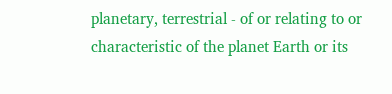planetary, terrestrial - of or relating to or characteristic of the planet Earth or its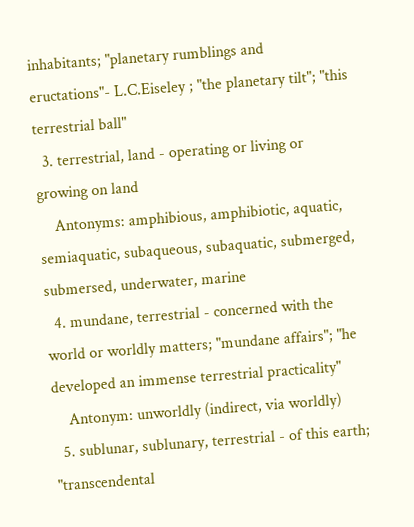inhabitants; "planetary rumblings and eructations"- L.C.Eiseley ; "the planetary tilt"; "this terrestrial ball"
  3. terrestrial, land - operating or living or growing on land
    Antonyms: amphibious, amphibiotic, aquatic, semiaquatic, subaqueous, subaquatic, submerged, submersed, underwater, marine
  4. mundane, terrestrial - concerned with the world or worldly matters; "mundane affairs"; "he developed an immense terrestrial practicality"
    Antonym: unworldly (indirect, via worldly)
  5. sublunar, sublunary, terrestrial - of this earth; "transcendental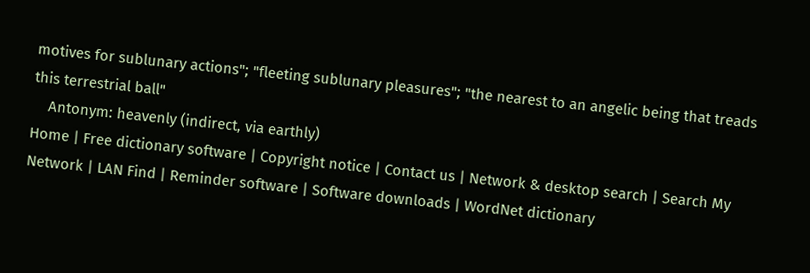motives for sublunary actions"; "fleeting sublunary pleasures"; "the nearest to an angelic being that treads this terrestrial ball"
    Antonym: heavenly (indirect, via earthly)
Home | Free dictionary software | Copyright notice | Contact us | Network & desktop search | Search My Network | LAN Find | Reminder software | Software downloads | WordNet dictionary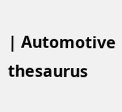| Automotive thesaurus